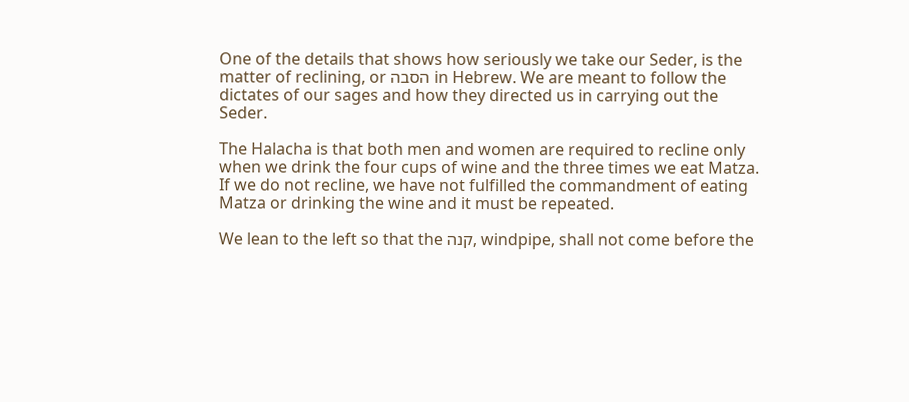One of the details that shows how seriously we take our Seder, is the matter of reclining, or הסבה in Hebrew. We are meant to follow the dictates of our sages and how they directed us in carrying out the Seder.

The Halacha is that both men and women are required to recline only when we drink the four cups of wine and the three times we eat Matza. If we do not recline, we have not fulfilled the commandment of eating Matza or drinking the wine and it must be repeated.

We lean to the left so that the קנה, windpipe, shall not come before the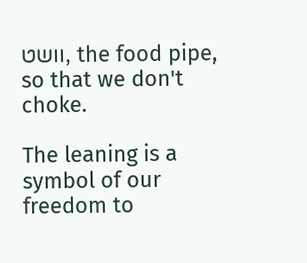וושט, the food pipe, so that we don't choke.

The leaning is a symbol of our freedom to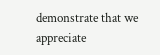demonstrate that we appreciate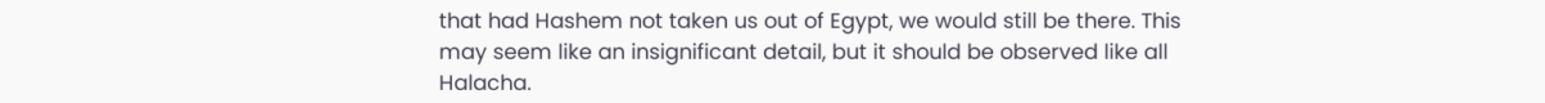that had Hashem not taken us out of Egypt, we would still be there. This may seem like an insignificant detail, but it should be observed like all Halacha.